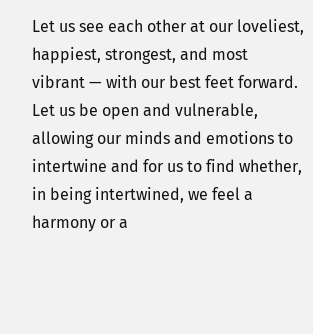Let us see each other at our loveliest, happiest, strongest, and most vibrant — with our best feet forward. Let us be open and vulnerable, allowing our minds and emotions to intertwine and for us to find whether, in being intertwined, we feel a harmony or a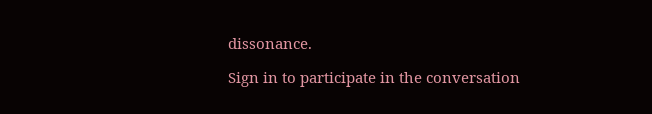dissonance.

Sign in to participate in the conversation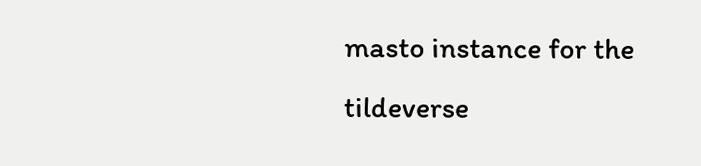masto instance for the tildeverse